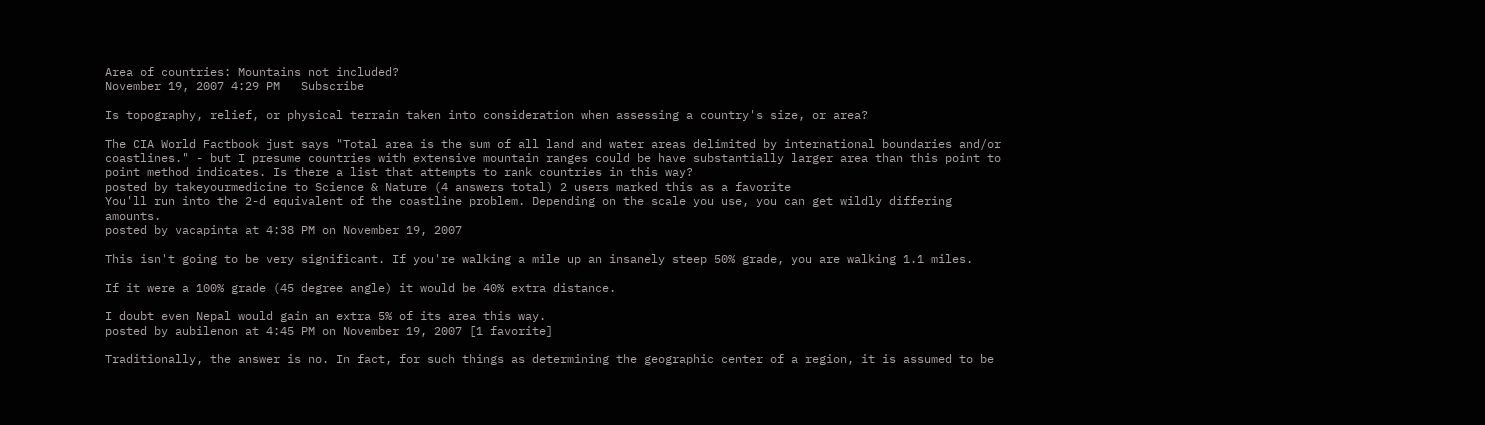Area of countries: Mountains not included?
November 19, 2007 4:29 PM   Subscribe

Is topography, relief, or physical terrain taken into consideration when assessing a country's size, or area?

The CIA World Factbook just says "Total area is the sum of all land and water areas delimited by international boundaries and/or coastlines." - but I presume countries with extensive mountain ranges could be have substantially larger area than this point to point method indicates. Is there a list that attempts to rank countries in this way?
posted by takeyourmedicine to Science & Nature (4 answers total) 2 users marked this as a favorite
You'll run into the 2-d equivalent of the coastline problem. Depending on the scale you use, you can get wildly differing amounts.
posted by vacapinta at 4:38 PM on November 19, 2007

This isn't going to be very significant. If you're walking a mile up an insanely steep 50% grade, you are walking 1.1 miles.

If it were a 100% grade (45 degree angle) it would be 40% extra distance.

I doubt even Nepal would gain an extra 5% of its area this way.
posted by aubilenon at 4:45 PM on November 19, 2007 [1 favorite]

Traditionally, the answer is no. In fact, for such things as determining the geographic center of a region, it is assumed to be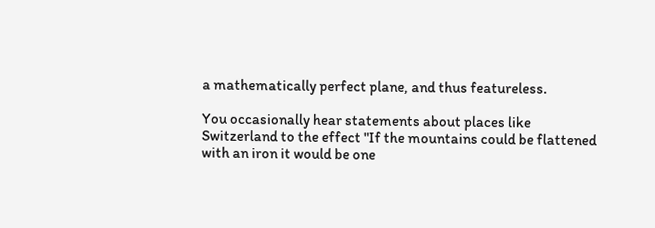a mathematically perfect plane, and thus featureless.

You occasionally hear statements about places like Switzerland to the effect "If the mountains could be flattened with an iron it would be one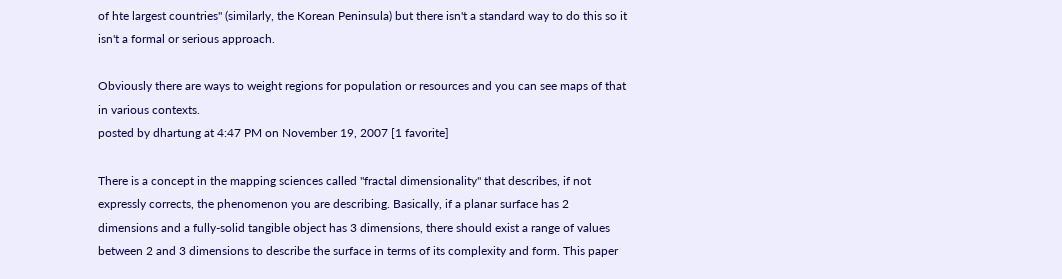of hte largest countries" (similarly, the Korean Peninsula) but there isn't a standard way to do this so it isn't a formal or serious approach.

Obviously there are ways to weight regions for population or resources and you can see maps of that in various contexts.
posted by dhartung at 4:47 PM on November 19, 2007 [1 favorite]

There is a concept in the mapping sciences called "fractal dimensionality" that describes, if not expressly corrects, the phenomenon you are describing. Basically, if a planar surface has 2 dimensions and a fully-solid tangible object has 3 dimensions, there should exist a range of values between 2 and 3 dimensions to describe the surface in terms of its complexity and form. This paper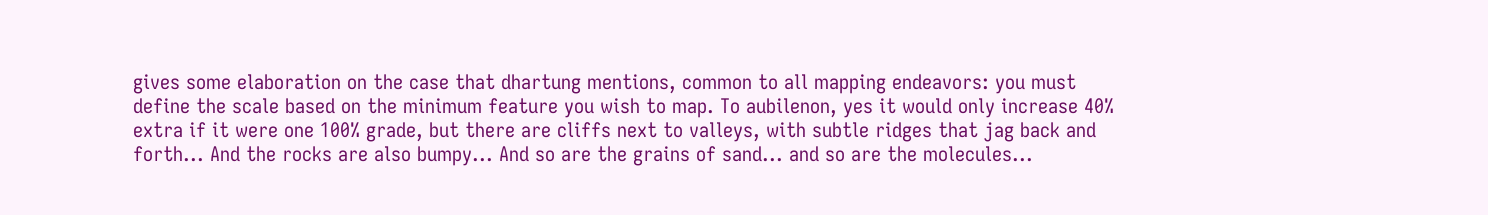gives some elaboration on the case that dhartung mentions, common to all mapping endeavors: you must define the scale based on the minimum feature you wish to map. To aubilenon, yes it would only increase 40% extra if it were one 100% grade, but there are cliffs next to valleys, with subtle ridges that jag back and forth... And the rocks are also bumpy... And so are the grains of sand... and so are the molecules...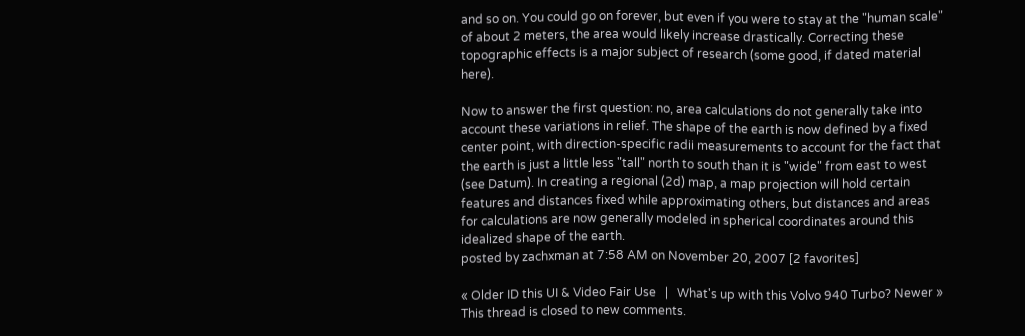and so on. You could go on forever, but even if you were to stay at the "human scale" of about 2 meters, the area would likely increase drastically. Correcting these topographic effects is a major subject of research (some good, if dated material here).

Now to answer the first question: no, area calculations do not generally take into account these variations in relief. The shape of the earth is now defined by a fixed center point, with direction-specific radii measurements to account for the fact that the earth is just a little less "tall" north to south than it is "wide" from east to west (see Datum). In creating a regional (2d) map, a map projection will hold certain features and distances fixed while approximating others, but distances and areas for calculations are now generally modeled in spherical coordinates around this idealized shape of the earth.
posted by zachxman at 7:58 AM on November 20, 2007 [2 favorites]

« Older ID this UI & Video Fair Use   |   What's up with this Volvo 940 Turbo? Newer »
This thread is closed to new comments.